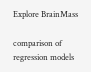Explore BrainMass

comparison of regression models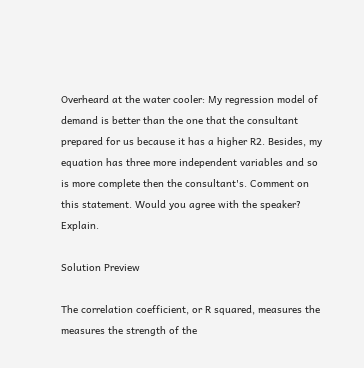Overheard at the water cooler: My regression model of demand is better than the one that the consultant prepared for us because it has a higher R2. Besides, my equation has three more independent variables and so is more complete then the consultant's. Comment on this statement. Would you agree with the speaker? Explain.

Solution Preview

The correlation coefficient, or R squared, measures the measures the strength of the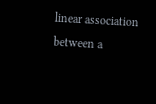linear association between a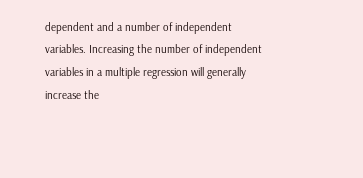dependent and a number of independent variables. Increasing the number of independent variables in a multiple regression will generally increase the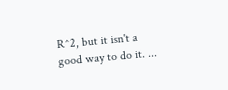R^2, but it isn't a good way to do it. ...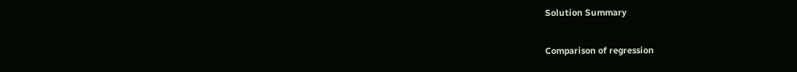Solution Summary

Comparison of regression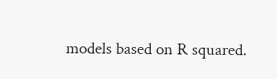models based on R squared.